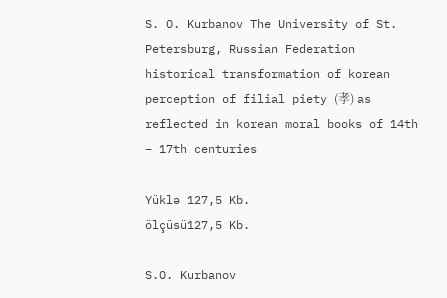S. O. Kurbanov The University of St. Petersburg, Russian Federation historical transformation of korean perception of filial piety (孝) as reflected in korean moral books of 14th – 17th centuries

Yüklə 127,5 Kb.
ölçüsü127,5 Kb.

S.O. Kurbanov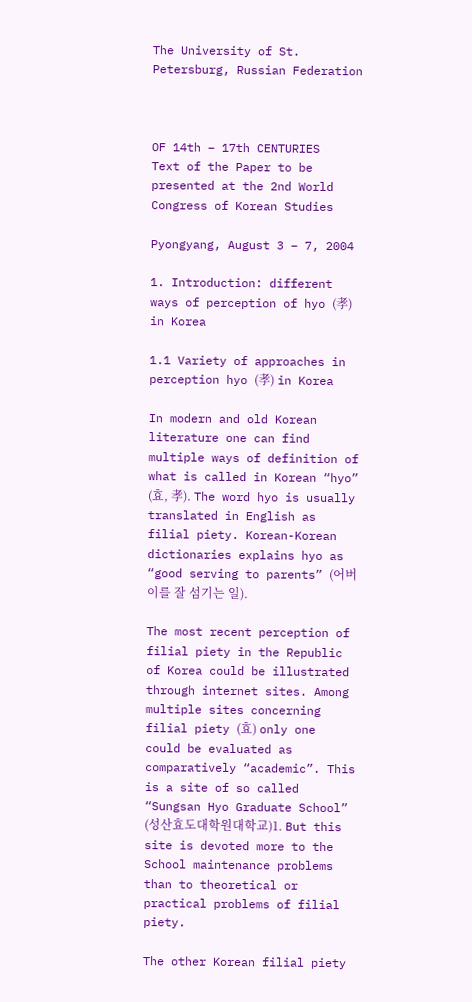The University of St. Petersburg, Russian Federation



OF 14th – 17th CENTURIES
Text of the Paper to be presented at the 2nd World Congress of Korean Studies

Pyongyang, August 3 – 7, 2004

1. Introduction: different ways of perception of hyo (孝) in Korea

1.1 Variety of approaches in perception hyo (孝) in Korea

In modern and old Korean literature one can find multiple ways of definition of what is called in Korean “hyo” (효, 孝). The word hyo is usually translated in English as filial piety. Korean-Korean dictionaries explains hyo as “good serving to parents” (어버이를 잘 섬기는 일).

The most recent perception of filial piety in the Republic of Korea could be illustrated through internet sites. Among multiple sites concerning filial piety (효) only one could be evaluated as comparatively “academic”. This is a site of so called “Sungsan Hyo Graduate School” (성산효도대학원대학교)1. But this site is devoted more to the School maintenance problems than to theoretical or practical problems of filial piety.

The other Korean filial piety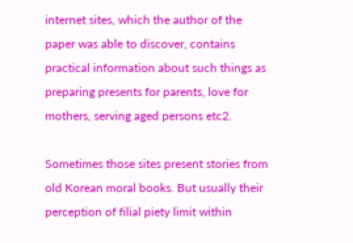internet sites, which the author of the paper was able to discover, contains practical information about such things as preparing presents for parents, love for mothers, serving aged persons etc2.

Sometimes those sites present stories from old Korean moral books. But usually their perception of filial piety limit within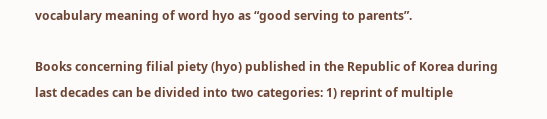vocabulary meaning of word hyo as “good serving to parents”.

Books concerning filial piety (hyo) published in the Republic of Korea during last decades can be divided into two categories: 1) reprint of multiple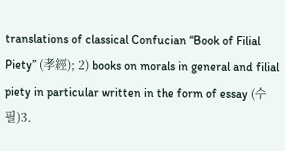translations of classical Confucian “Book of Filial Piety” (孝經); 2) books on morals in general and filial piety in particular written in the form of essay (수필)3.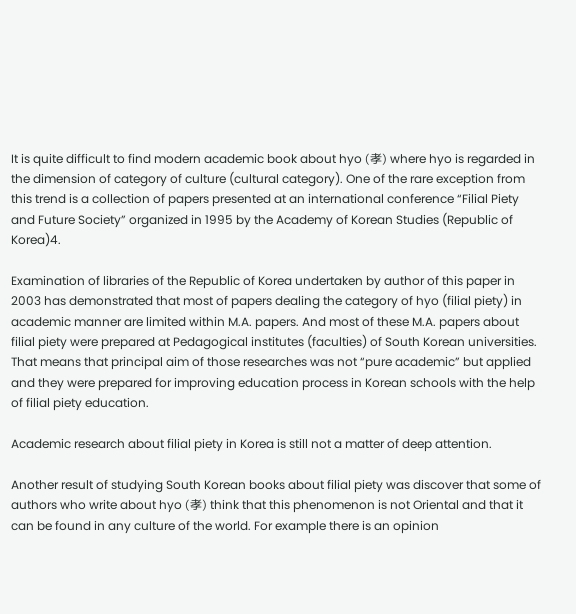It is quite difficult to find modern academic book about hyo (孝) where hyo is regarded in the dimension of category of culture (cultural category). One of the rare exception from this trend is a collection of papers presented at an international conference “Filial Piety and Future Society” organized in 1995 by the Academy of Korean Studies (Republic of Korea)4.

Examination of libraries of the Republic of Korea undertaken by author of this paper in 2003 has demonstrated that most of papers dealing the category of hyo (filial piety) in academic manner are limited within M.A. papers. And most of these M.A. papers about filial piety were prepared at Pedagogical institutes (faculties) of South Korean universities. That means that principal aim of those researches was not “pure academic” but applied and they were prepared for improving education process in Korean schools with the help of filial piety education.

Academic research about filial piety in Korea is still not a matter of deep attention.

Another result of studying South Korean books about filial piety was discover that some of authors who write about hyo (孝) think that this phenomenon is not Oriental and that it can be found in any culture of the world. For example there is an opinion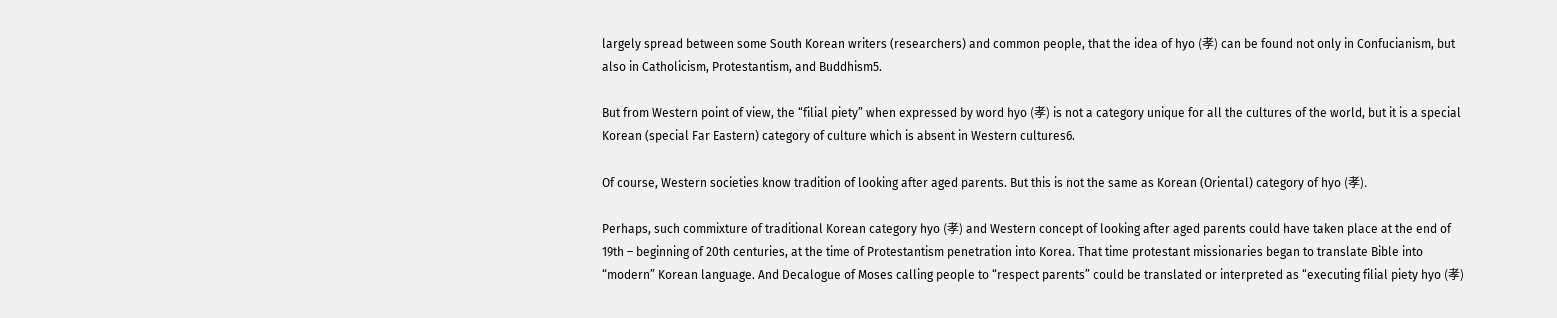largely spread between some South Korean writers (researchers) and common people, that the idea of hyo (孝) can be found not only in Confucianism, but also in Catholicism, Protestantism, and Buddhism5.

But from Western point of view, the “filial piety” when expressed by word hyo (孝) is not a category unique for all the cultures of the world, but it is a special Korean (special Far Eastern) category of culture which is absent in Western cultures6.

Of course, Western societies know tradition of looking after aged parents. But this is not the same as Korean (Oriental) category of hyo (孝).

Perhaps, such commixture of traditional Korean category hyo (孝) and Western concept of looking after aged parents could have taken place at the end of 19th – beginning of 20th centuries, at the time of Protestantism penetration into Korea. That time protestant missionaries began to translate Bible into “modern” Korean language. And Decalogue of Moses calling people to “respect parents” could be translated or interpreted as “executing filial piety hyo (孝)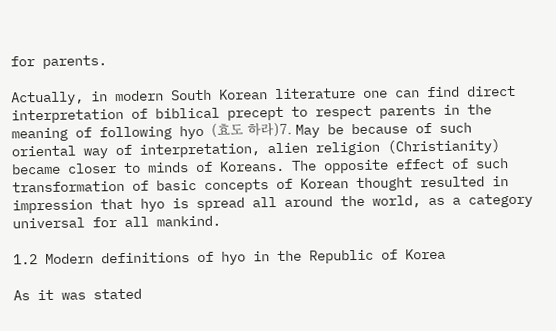for parents.

Actually, in modern South Korean literature one can find direct interpretation of biblical precept to respect parents in the meaning of following hyo (효도 하라)7. May be because of such oriental way of interpretation, alien religion (Christianity) became closer to minds of Koreans. The opposite effect of such transformation of basic concepts of Korean thought resulted in impression that hyo is spread all around the world, as a category universal for all mankind.

1.2 Modern definitions of hyo in the Republic of Korea

As it was stated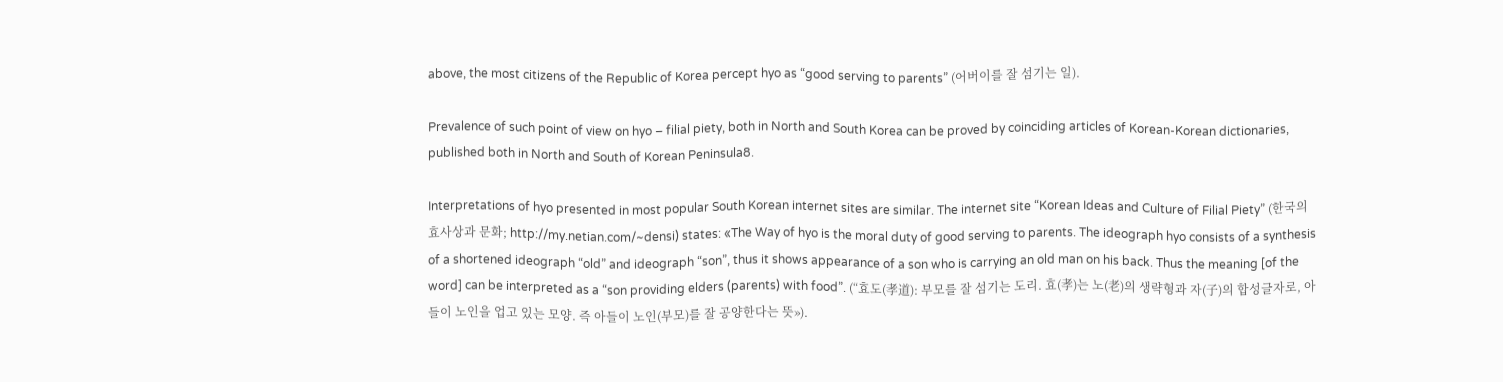above, the most citizens of the Republic of Korea percept hyo as “good serving to parents” (어버이를 잘 섬기는 일).

Prevalence of such point of view on hyo – filial piety, both in North and South Korea can be proved by coinciding articles of Korean-Korean dictionaries, published both in North and South of Korean Peninsula8.

Interpretations of hyo presented in most popular South Korean internet sites are similar. The internet site “Korean Ideas and Culture of Filial Piety” (한국의 효사상과 문화; http://my.netian.com/~densi) states: «The Way of hyo is the moral duty of good serving to parents. The ideograph hyo consists of a synthesis of a shortened ideograph “old” and ideograph “son”, thus it shows appearance of a son who is carrying an old man on his back. Thus the meaning [of the word] can be interpreted as a “son providing elders (parents) with food”. (“효도(孝道): 부모를 잘 섬기는 도리. 효(孝)는 노(老)의 생략형과 자(子)의 합성글자로, 아들이 노인을 업고 있는 모양. 즉 아들이 노인(부모)를 잘 공양한다는 뜻»).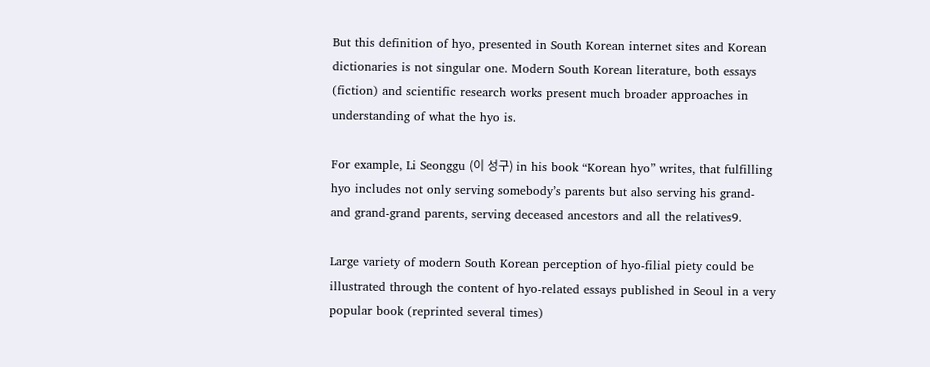But this definition of hyo, presented in South Korean internet sites and Korean dictionaries is not singular one. Modern South Korean literature, both essays (fiction) and scientific research works present much broader approaches in understanding of what the hyo is.

For example, Li Seonggu (이 성구) in his book “Korean hyo” writes, that fulfilling hyo includes not only serving somebody’s parents but also serving his grand- and grand-grand parents, serving deceased ancestors and all the relatives9.

Large variety of modern South Korean perception of hyo-filial piety could be illustrated through the content of hyo-related essays published in Seoul in a very popular book (reprinted several times)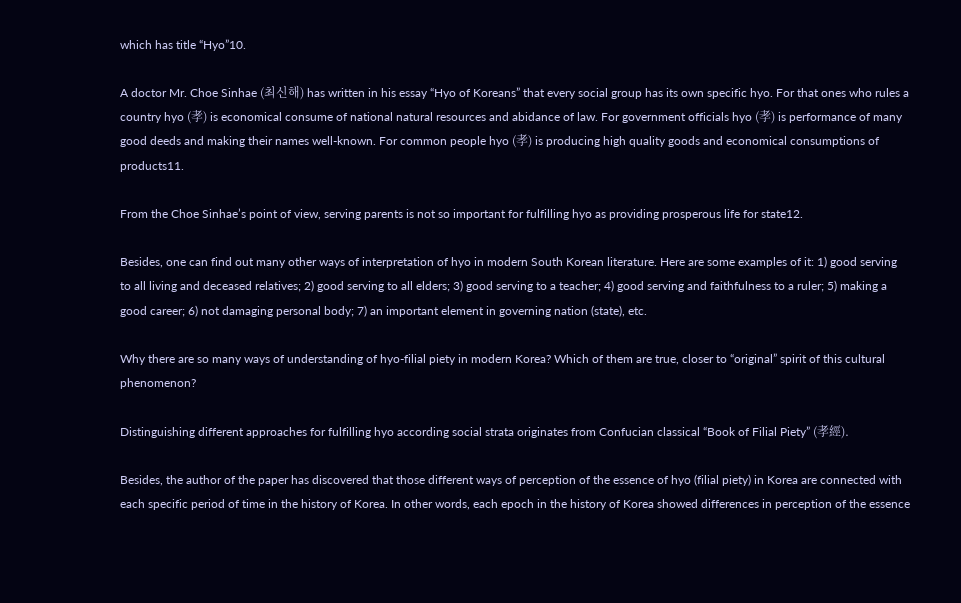which has title “Hyo”10.

A doctor Mr. Choe Sinhae (최신해) has written in his essay “Hyo of Koreans” that every social group has its own specific hyo. For that ones who rules a country hyo (孝) is economical consume of national natural resources and abidance of law. For government officials hyo (孝) is performance of many good deeds and making their names well-known. For common people hyo (孝) is producing high quality goods and economical consumptions of products11.

From the Choe Sinhae’s point of view, serving parents is not so important for fulfilling hyo as providing prosperous life for state12.

Besides, one can find out many other ways of interpretation of hyo in modern South Korean literature. Here are some examples of it: 1) good serving to all living and deceased relatives; 2) good serving to all elders; 3) good serving to a teacher; 4) good serving and faithfulness to a ruler; 5) making a good career; 6) not damaging personal body; 7) an important element in governing nation (state), etc.

Why there are so many ways of understanding of hyo-filial piety in modern Korea? Which of them are true, closer to “original” spirit of this cultural phenomenon?

Distinguishing different approaches for fulfilling hyo according social strata originates from Confucian classical “Book of Filial Piety” (孝經).

Besides, the author of the paper has discovered that those different ways of perception of the essence of hyo (filial piety) in Korea are connected with each specific period of time in the history of Korea. In other words, each epoch in the history of Korea showed differences in perception of the essence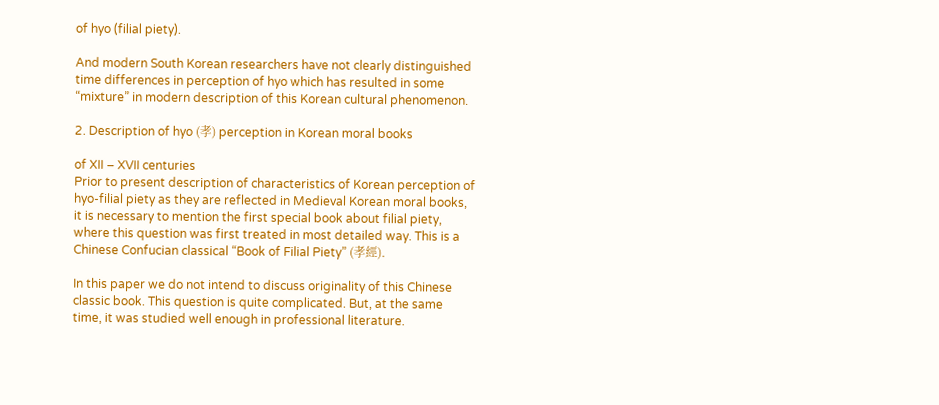of hyo (filial piety).

And modern South Korean researchers have not clearly distinguished time differences in perception of hyo which has resulted in some “mixture” in modern description of this Korean cultural phenomenon.

2. Description of hyo (孝) perception in Korean moral books

of XII – XVII centuries
Prior to present description of characteristics of Korean perception of hyo-filial piety as they are reflected in Medieval Korean moral books, it is necessary to mention the first special book about filial piety, where this question was first treated in most detailed way. This is a Chinese Confucian classical “Book of Filial Piety” (孝經).

In this paper we do not intend to discuss originality of this Chinese classic book. This question is quite complicated. But, at the same time, it was studied well enough in professional literature.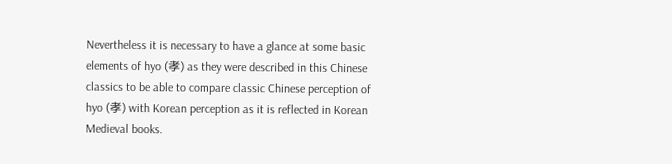Nevertheless it is necessary to have a glance at some basic elements of hyo (孝) as they were described in this Chinese classics to be able to compare classic Chinese perception of hyo (孝) with Korean perception as it is reflected in Korean Medieval books.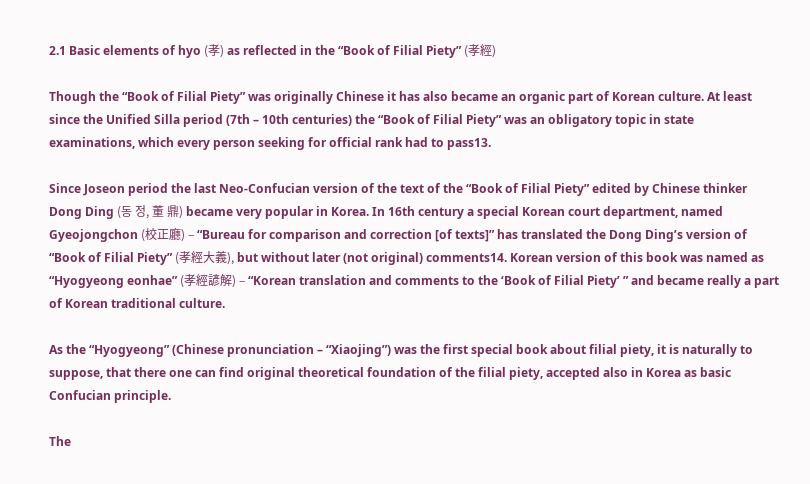2.1 Basic elements of hyo (孝) as reflected in the “Book of Filial Piety” (孝經)

Though the “Book of Filial Piety” was originally Chinese it has also became an organic part of Korean culture. At least since the Unified Silla period (7th – 10th centuries) the “Book of Filial Piety” was an obligatory topic in state examinations, which every person seeking for official rank had to pass13.

Since Joseon period the last Neo-Confucian version of the text of the “Book of Filial Piety” edited by Chinese thinker Dong Ding (동 정, 董 鼎) became very popular in Korea. In 16th century a special Korean court department, named Gyeojongchon (校正廳) – “Bureau for comparison and correction [of texts]” has translated the Dong Ding’s version of “Book of Filial Piety” (孝經大義), but without later (not original) comments14. Korean version of this book was named as “Hyogyeong eonhae” (孝經諺解) – “Korean translation and comments to the ‘Book of Filial Piety’ ” and became really a part of Korean traditional culture.

As the “Hyogyeong” (Chinese pronunciation – “Xiaojing”) was the first special book about filial piety, it is naturally to suppose, that there one can find original theoretical foundation of the filial piety, accepted also in Korea as basic Confucian principle.

The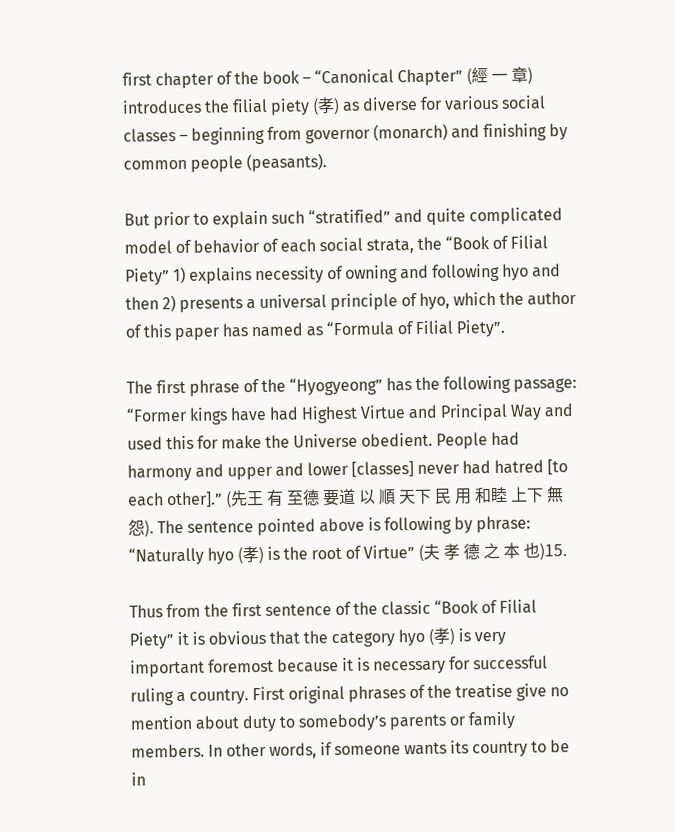first chapter of the book – “Canonical Chapter” (經 一 章) introduces the filial piety (孝) as diverse for various social classes – beginning from governor (monarch) and finishing by common people (peasants).

But prior to explain such “stratified” and quite complicated model of behavior of each social strata, the “Book of Filial Piety” 1) explains necessity of owning and following hyo and then 2) presents a universal principle of hyo, which the author of this paper has named as “Formula of Filial Piety”.

The first phrase of the “Hyogyeong” has the following passage: “Former kings have had Highest Virtue and Principal Way and used this for make the Universe obedient. People had harmony and upper and lower [classes] never had hatred [to each other].” (先王 有 至德 要道 以 順 天下 民 用 和睦 上下 無 怨). The sentence pointed above is following by phrase: “Naturally hyo (孝) is the root of Virtue” (夫 孝 德 之 本 也)15.

Thus from the first sentence of the classic “Book of Filial Piety” it is obvious that the category hyo (孝) is very important foremost because it is necessary for successful ruling a country. First original phrases of the treatise give no mention about duty to somebody’s parents or family members. In other words, if someone wants its country to be in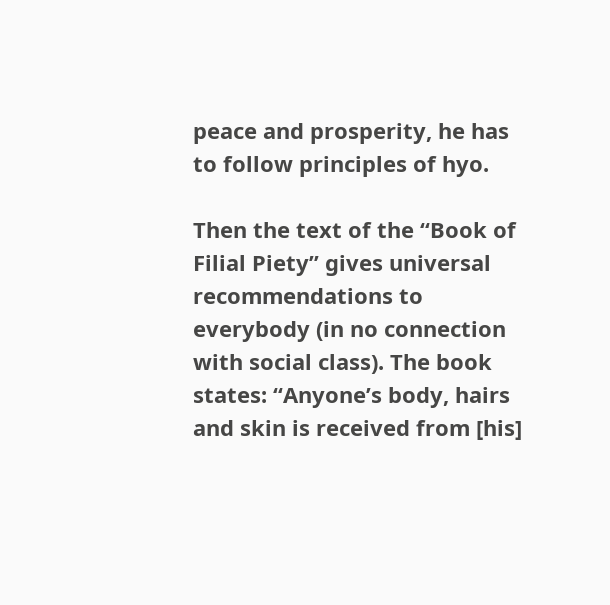peace and prosperity, he has to follow principles of hyo.

Then the text of the “Book of Filial Piety” gives universal recommendations to everybody (in no connection with social class). The book states: “Anyone’s body, hairs and skin is received from [his]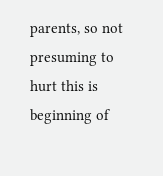parents, so not presuming to hurt this is beginning of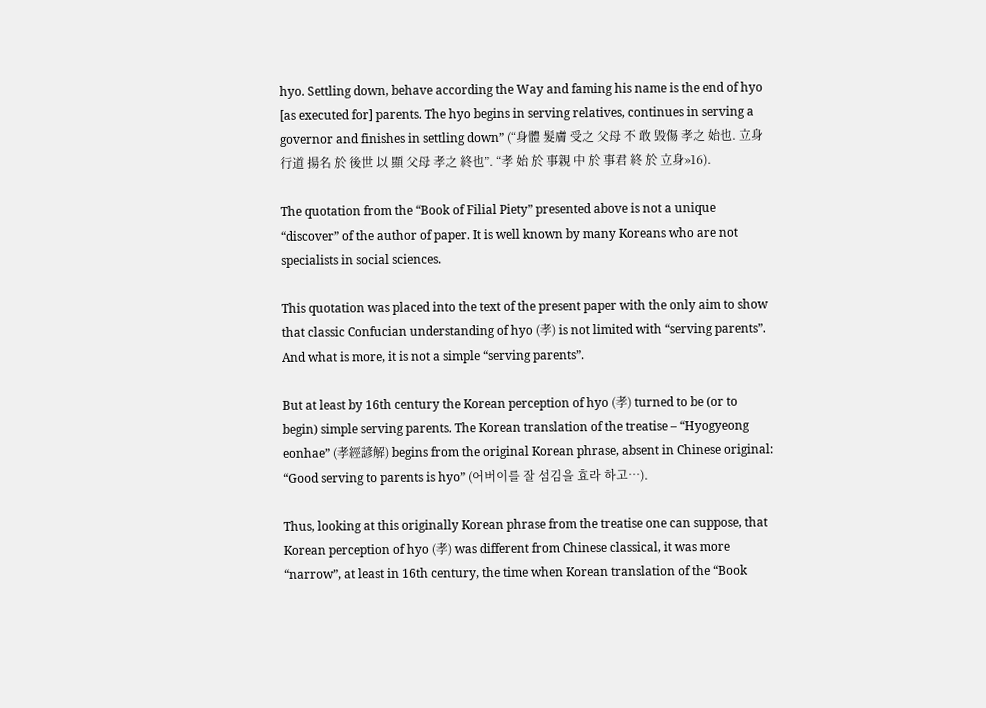hyo. Settling down, behave according the Way and faming his name is the end of hyo [as executed for] parents. The hyo begins in serving relatives, continues in serving a governor and finishes in settling down” (“身體 髮膚 受之 父母 不 敢 毁傷 孝之 始也. 立身 行道 揚名 於 後世 以 顯 父母 孝之 終也”. “孝 始 於 事親 中 於 事君 終 於 立身»16).

The quotation from the “Book of Filial Piety” presented above is not a unique “discover” of the author of paper. It is well known by many Koreans who are not specialists in social sciences.

This quotation was placed into the text of the present paper with the only aim to show that classic Confucian understanding of hyo (孝) is not limited with “serving parents”. And what is more, it is not a simple “serving parents”.

But at least by 16th century the Korean perception of hyo (孝) turned to be (or to begin) simple serving parents. The Korean translation of the treatise – “Hyogyeong eonhae” (孝經諺解) begins from the original Korean phrase, absent in Chinese original: “Good serving to parents is hyo” (어버이를 잘 섬김을 효라 하고…).

Thus, looking at this originally Korean phrase from the treatise one can suppose, that Korean perception of hyo (孝) was different from Chinese classical, it was more “narrow”, at least in 16th century, the time when Korean translation of the “Book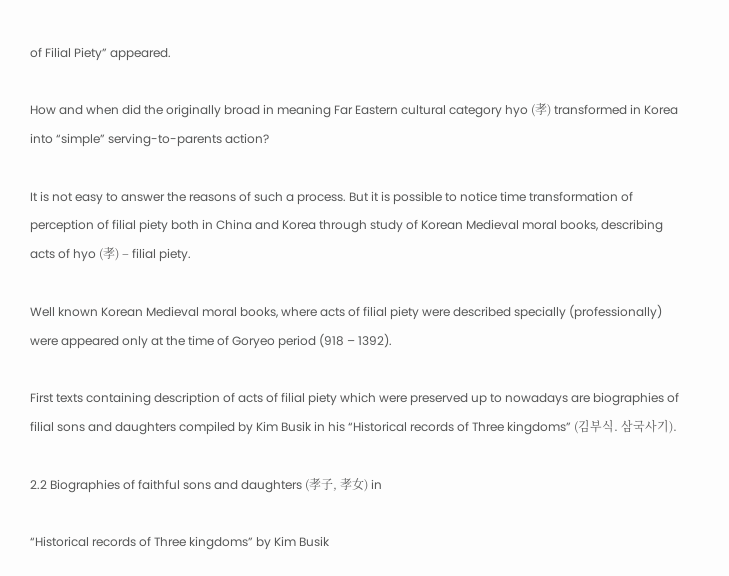of Filial Piety” appeared.

How and when did the originally broad in meaning Far Eastern cultural category hyo (孝) transformed in Korea into “simple” serving-to-parents action?

It is not easy to answer the reasons of such a process. But it is possible to notice time transformation of perception of filial piety both in China and Korea through study of Korean Medieval moral books, describing acts of hyo (孝) – filial piety.

Well known Korean Medieval moral books, where acts of filial piety were described specially (professionally) were appeared only at the time of Goryeo period (918 – 1392).

First texts containing description of acts of filial piety which were preserved up to nowadays are biographies of filial sons and daughters compiled by Kim Busik in his “Historical records of Three kingdoms” (김부식. 삼국사기).

2.2 Biographies of faithful sons and daughters (孝子, 孝女) in

“Historical records of Three kingdoms” by Kim Busik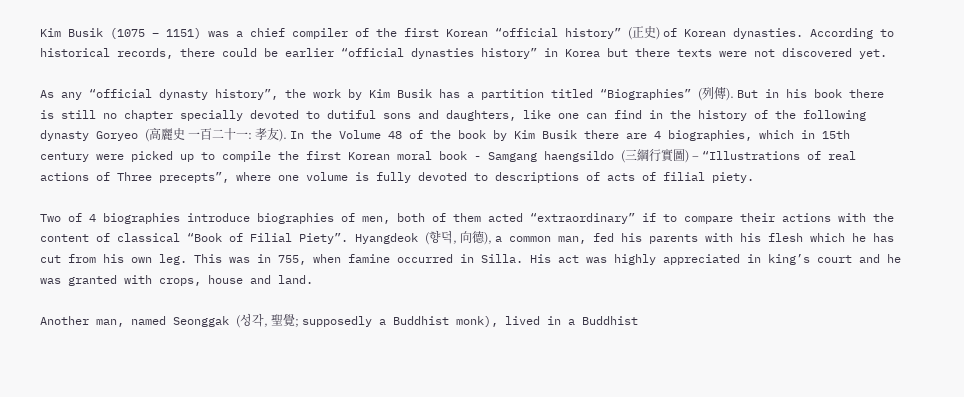Kim Busik (1075 – 1151) was a chief compiler of the first Korean “official history” (正史) of Korean dynasties. According to historical records, there could be earlier “official dynasties history” in Korea but there texts were not discovered yet.

As any “official dynasty history”, the work by Kim Busik has a partition titled “Biographies” (列傳). But in his book there is still no chapter specially devoted to dutiful sons and daughters, like one can find in the history of the following dynasty Goryeo (高麗史 一百二十一: 孝友). In the Volume 48 of the book by Kim Busik there are 4 biographies, which in 15th century were picked up to compile the first Korean moral book - Samgang haengsildo (三綱行實圖) – “Illustrations of real actions of Three precepts”, where one volume is fully devoted to descriptions of acts of filial piety.

Two of 4 biographies introduce biographies of men, both of them acted “extraordinary” if to compare their actions with the content of classical “Book of Filial Piety”. Hyangdeok (향덕, 向德), a common man, fed his parents with his flesh which he has cut from his own leg. This was in 755, when famine occurred in Silla. His act was highly appreciated in king’s court and he was granted with crops, house and land.

Another man, named Seonggak (성각, 聖覺; supposedly a Buddhist monk), lived in a Buddhist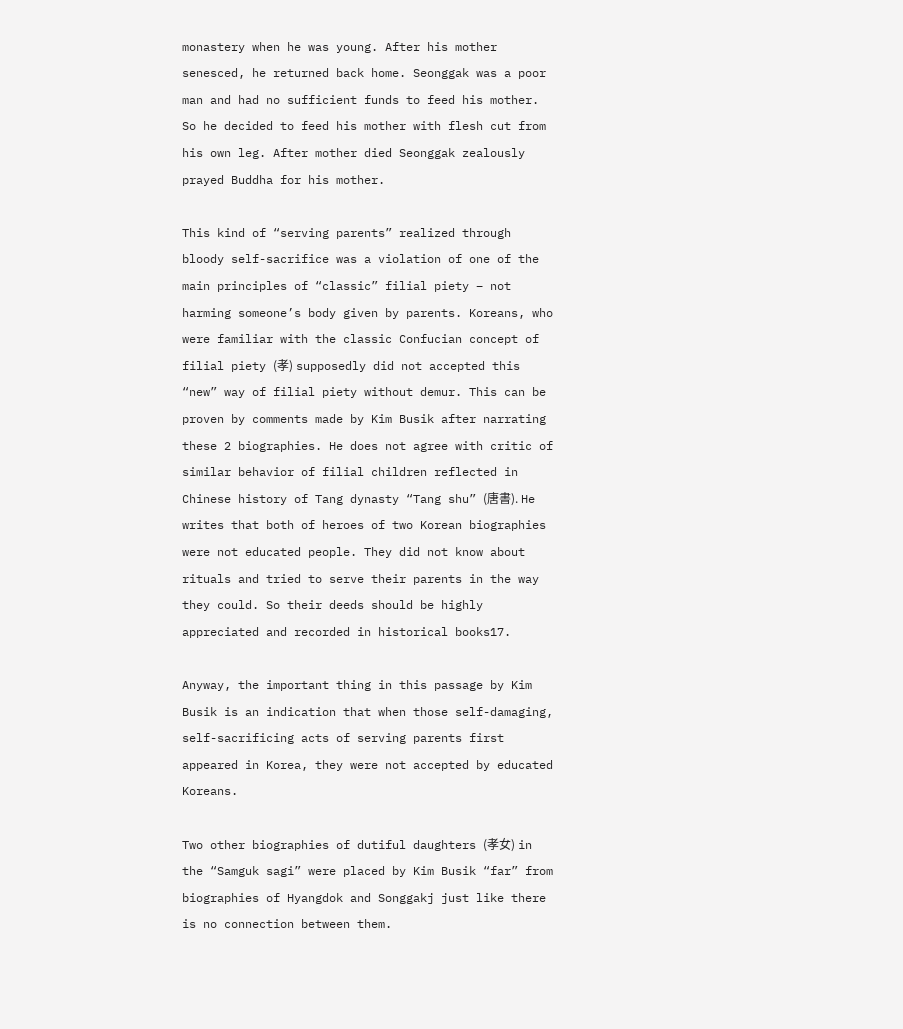monastery when he was young. After his mother senesced, he returned back home. Seonggak was a poor man and had no sufficient funds to feed his mother. So he decided to feed his mother with flesh cut from his own leg. After mother died Seonggak zealously prayed Buddha for his mother.

This kind of “serving parents” realized through bloody self-sacrifice was a violation of one of the main principles of “classic” filial piety – not harming someone’s body given by parents. Koreans, who were familiar with the classic Confucian concept of filial piety (孝) supposedly did not accepted this “new” way of filial piety without demur. This can be proven by comments made by Kim Busik after narrating these 2 biographies. He does not agree with critic of similar behavior of filial children reflected in Chinese history of Tang dynasty “Tang shu” (唐書). He writes that both of heroes of two Korean biographies were not educated people. They did not know about rituals and tried to serve their parents in the way they could. So their deeds should be highly appreciated and recorded in historical books17.

Anyway, the important thing in this passage by Kim Busik is an indication that when those self-damaging, self-sacrificing acts of serving parents first appeared in Korea, they were not accepted by educated Koreans.

Two other biographies of dutiful daughters (孝女) in the “Samguk sagi” were placed by Kim Busik “far” from biographies of Hyangdok and Songgakj just like there is no connection between them.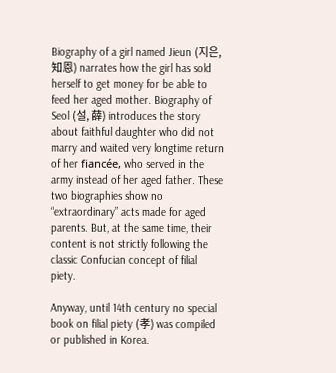Biography of a girl named Jieun (지은, 知恩) narrates how the girl has sold herself to get money for be able to feed her aged mother. Biography of Seol (설, 薛) introduces the story about faithful daughter who did not marry and waited very longtime return of her fiancée, who served in the army instead of her aged father. These two biographies show no “extraordinary” acts made for aged parents. But, at the same time, their content is not strictly following the classic Confucian concept of filial piety.

Anyway, until 14th century no special book on filial piety (孝) was compiled or published in Korea.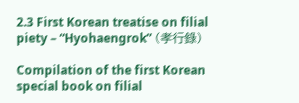2.3 First Korean treatise on filial piety – “Hyohaengrok” (孝行錄)

Compilation of the first Korean special book on filial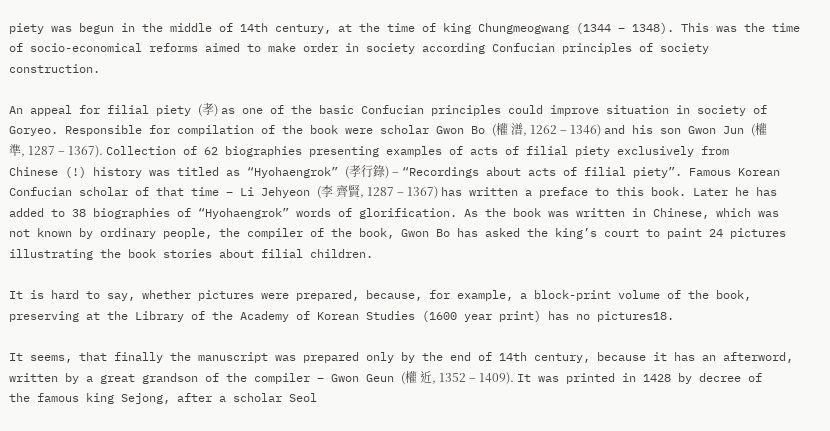piety was begun in the middle of 14th century, at the time of king Chungmeogwang (1344 – 1348). This was the time of socio-economical reforms aimed to make order in society according Confucian principles of society construction.

An appeal for filial piety (孝) as one of the basic Confucian principles could improve situation in society of Goryeo. Responsible for compilation of the book were scholar Gwon Bo (權 潽, 1262 – 1346) and his son Gwon Jun (權 準, 1287 – 1367). Collection of 62 biographies presenting examples of acts of filial piety exclusively from Chinese (!) history was titled as “Hyohaengrok” (孝行錄) – “Recordings about acts of filial piety”. Famous Korean Confucian scholar of that time – Li Jehyeon (李 齊賢, 1287 – 1367) has written a preface to this book. Later he has added to 38 biographies of “Hyohaengrok” words of glorification. As the book was written in Chinese, which was not known by ordinary people, the compiler of the book, Gwon Bo has asked the king’s court to paint 24 pictures illustrating the book stories about filial children.

It is hard to say, whether pictures were prepared, because, for example, a block-print volume of the book, preserving at the Library of the Academy of Korean Studies (1600 year print) has no pictures18.

It seems, that finally the manuscript was prepared only by the end of 14th century, because it has an afterword, written by a great grandson of the compiler – Gwon Geun (權 近, 1352 – 1409). It was printed in 1428 by decree of the famous king Sejong, after a scholar Seol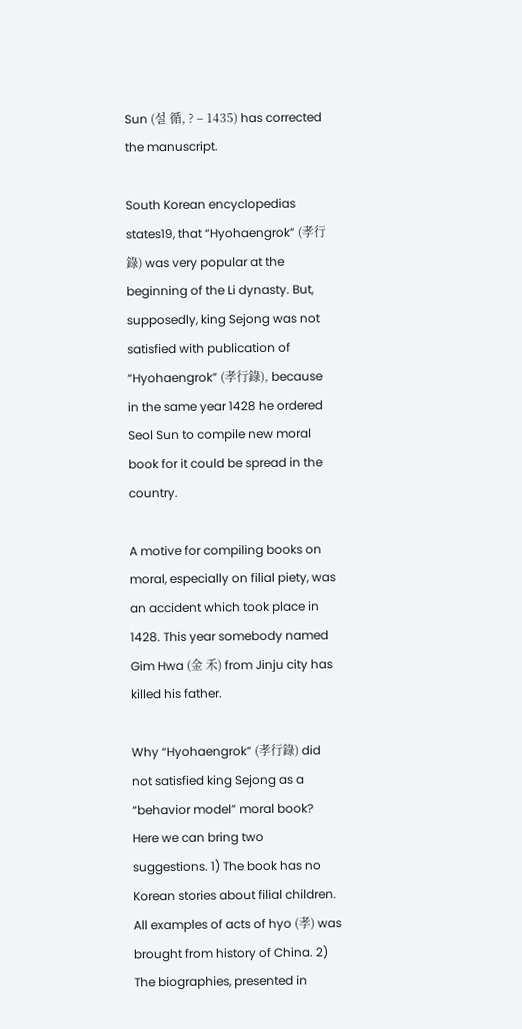Sun (설 循, ? – 1435) has corrected the manuscript.

South Korean encyclopedias states19, that “Hyohaengrok” (孝行錄) was very popular at the beginning of the Li dynasty. But, supposedly, king Sejong was not satisfied with publication of “Hyohaengrok” (孝行錄), because in the same year 1428 he ordered Seol Sun to compile new moral book for it could be spread in the country.

A motive for compiling books on moral, especially on filial piety, was an accident which took place in 1428. This year somebody named Gim Hwa (金 禾) from Jinju city has killed his father.

Why “Hyohaengrok” (孝行錄) did not satisfied king Sejong as a “behavior model” moral book? Here we can bring two suggestions. 1) The book has no Korean stories about filial children. All examples of acts of hyo (孝) was brought from history of China. 2) The biographies, presented in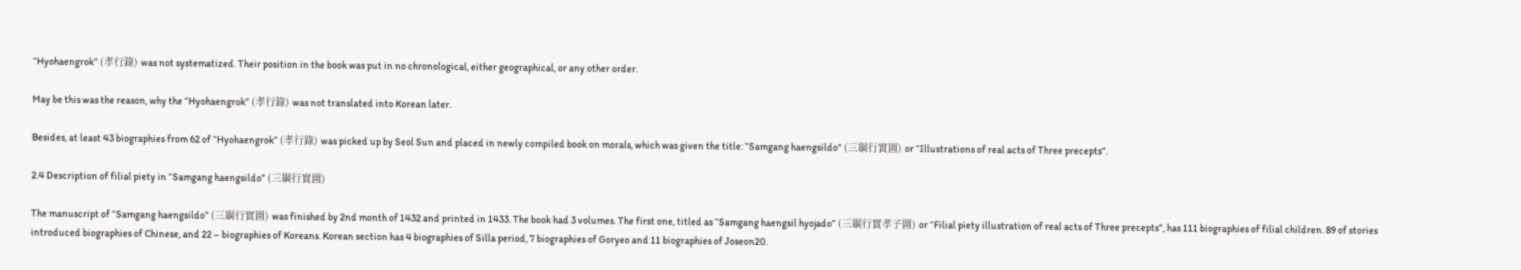“Hyohaengrok” (孝行錄) was not systematized. Their position in the book was put in no chronological, either geographical, or any other order.

May be this was the reason, why the “Hyohaengrok” (孝行錄) was not translated into Korean later.

Besides, at least 43 biographies from 62 of “Hyohaengrok” (孝行錄) was picked up by Seol Sun and placed in newly compiled book on morals, which was given the title: “Samgang haengsildo” (三綱行實圖) or “Illustrations of real acts of Three precepts”.

2.4 Description of filial piety in “Samgang haengsildo” (三綱行實圖)

The manuscript of “Samgang haengsildo” (三綱行實圖) was finished by 2nd month of 1432 and printed in 1433. The book had 3 volumes. The first one, titled as “Samgang haengsil hyojado” (三綱行實孝子圖) or “Filial piety illustration of real acts of Three precepts”, has 111 biographies of filial children. 89 of stories introduced biographies of Chinese, and 22 – biographies of Koreans. Korean section has 4 biographies of Silla period, 7 biographies of Goryeo and 11 biographies of Joseon20.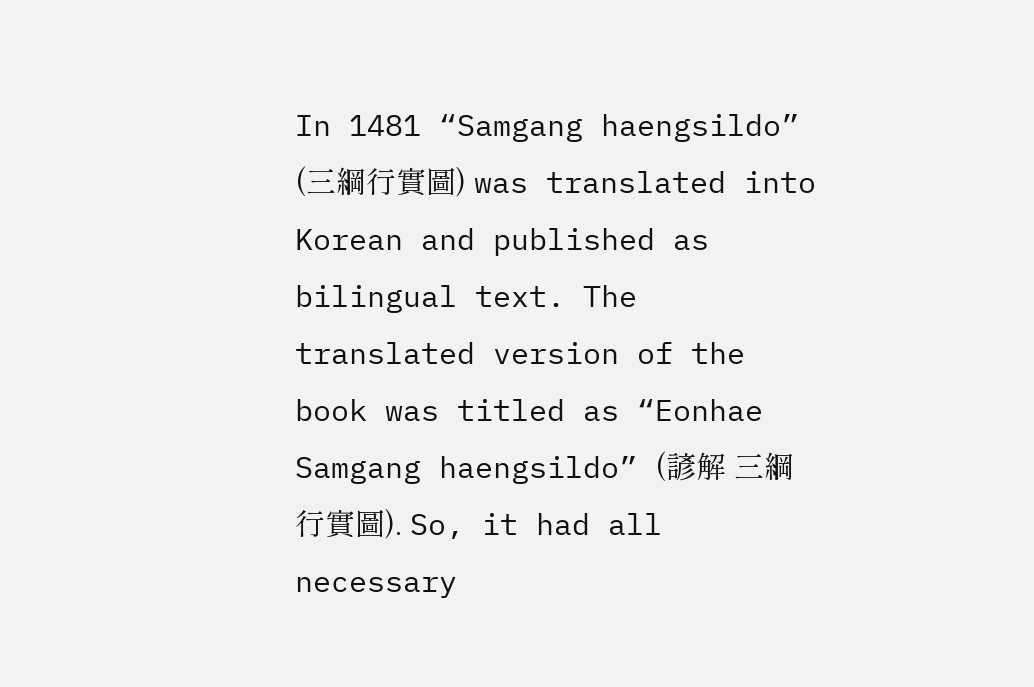In 1481 “Samgang haengsildo” (三綱行實圖) was translated into Korean and published as bilingual text. The translated version of the book was titled as “Eonhae Samgang haengsildo” (諺解 三綱行實圖). So, it had all necessary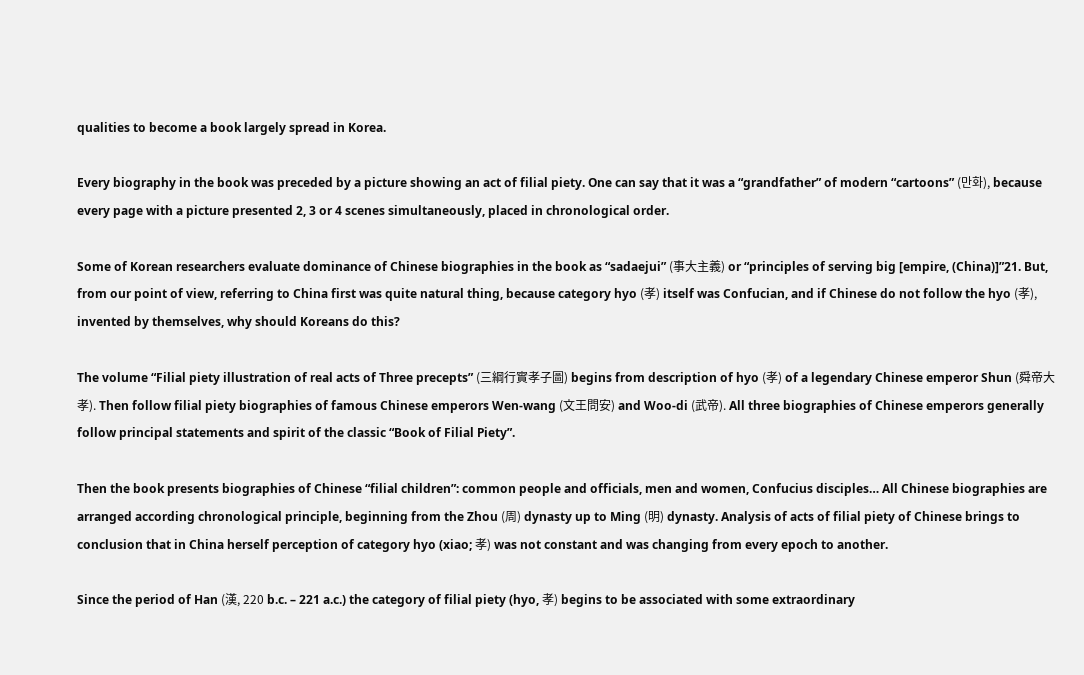qualities to become a book largely spread in Korea.

Every biography in the book was preceded by a picture showing an act of filial piety. One can say that it was a “grandfather” of modern “cartoons” (만화), because every page with a picture presented 2, 3 or 4 scenes simultaneously, placed in chronological order.

Some of Korean researchers evaluate dominance of Chinese biographies in the book as “sadaejui” (事大主義) or “principles of serving big [empire, (China)]”21. But, from our point of view, referring to China first was quite natural thing, because category hyo (孝) itself was Confucian, and if Chinese do not follow the hyo (孝), invented by themselves, why should Koreans do this?

The volume “Filial piety illustration of real acts of Three precepts” (三綱行實孝子圖) begins from description of hyo (孝) of a legendary Chinese emperor Shun (舜帝大孝). Then follow filial piety biographies of famous Chinese emperors Wen-wang (文王問安) and Woo-di (武帝). All three biographies of Chinese emperors generally follow principal statements and spirit of the classic “Book of Filial Piety”.

Then the book presents biographies of Chinese “filial children”: common people and officials, men and women, Confucius disciples… All Chinese biographies are arranged according chronological principle, beginning from the Zhou (周) dynasty up to Ming (明) dynasty. Analysis of acts of filial piety of Chinese brings to conclusion that in China herself perception of category hyo (xiao; 孝) was not constant and was changing from every epoch to another.

Since the period of Han (漢, 220 b.c. – 221 a.c.) the category of filial piety (hyo, 孝) begins to be associated with some extraordinary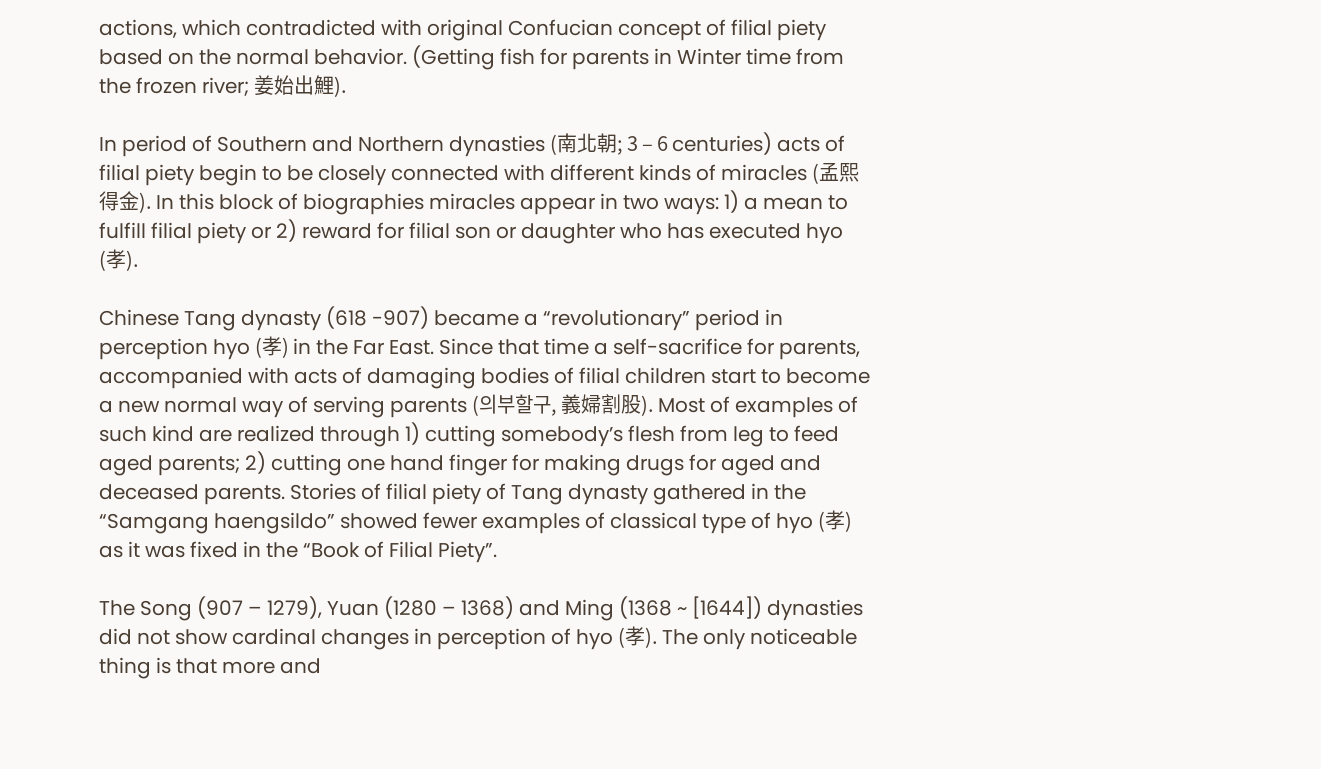actions, which contradicted with original Confucian concept of filial piety based on the normal behavior. (Getting fish for parents in Winter time from the frozen river; 姜始出鯉).

In period of Southern and Northern dynasties (南北朝; 3 – 6 centuries) acts of filial piety begin to be closely connected with different kinds of miracles (孟熙得金). In this block of biographies miracles appear in two ways: 1) a mean to fulfill filial piety or 2) reward for filial son or daughter who has executed hyo (孝).

Chinese Tang dynasty (618 -907) became a “revolutionary” period in perception hyo (孝) in the Far East. Since that time a self-sacrifice for parents, accompanied with acts of damaging bodies of filial children start to become a new normal way of serving parents (의부할구, 義婦割股). Most of examples of such kind are realized through 1) cutting somebody’s flesh from leg to feed aged parents; 2) cutting one hand finger for making drugs for aged and deceased parents. Stories of filial piety of Tang dynasty gathered in the “Samgang haengsildo” showed fewer examples of classical type of hyo (孝) as it was fixed in the “Book of Filial Piety”.

The Song (907 – 1279), Yuan (1280 – 1368) and Ming (1368 ~ [1644]) dynasties did not show cardinal changes in perception of hyo (孝). The only noticeable thing is that more and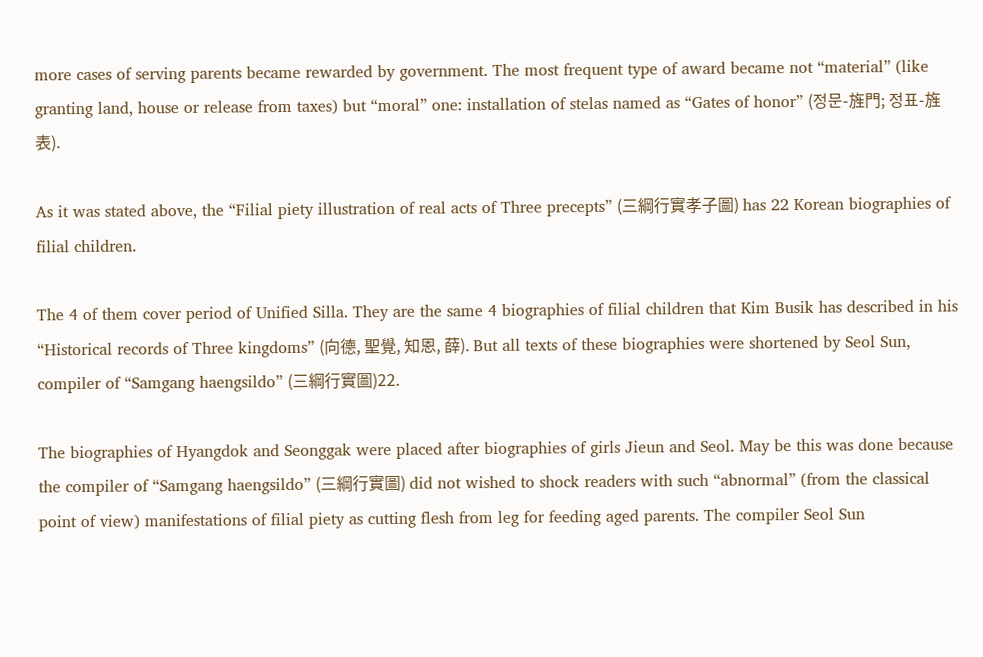more cases of serving parents became rewarded by government. The most frequent type of award became not “material” (like granting land, house or release from taxes) but “moral” one: installation of stelas named as “Gates of honor” (정문-旌門; 정표-旌表).

As it was stated above, the “Filial piety illustration of real acts of Three precepts” (三綱行實孝子圖) has 22 Korean biographies of filial children.

The 4 of them cover period of Unified Silla. They are the same 4 biographies of filial children that Kim Busik has described in his “Historical records of Three kingdoms” (向德, 聖覺, 知恩, 薛). But all texts of these biographies were shortened by Seol Sun, compiler of “Samgang haengsildo” (三綱行實圖)22.

The biographies of Hyangdok and Seonggak were placed after biographies of girls Jieun and Seol. May be this was done because the compiler of “Samgang haengsildo” (三綱行實圖) did not wished to shock readers with such “abnormal” (from the classical point of view) manifestations of filial piety as cutting flesh from leg for feeding aged parents. The compiler Seol Sun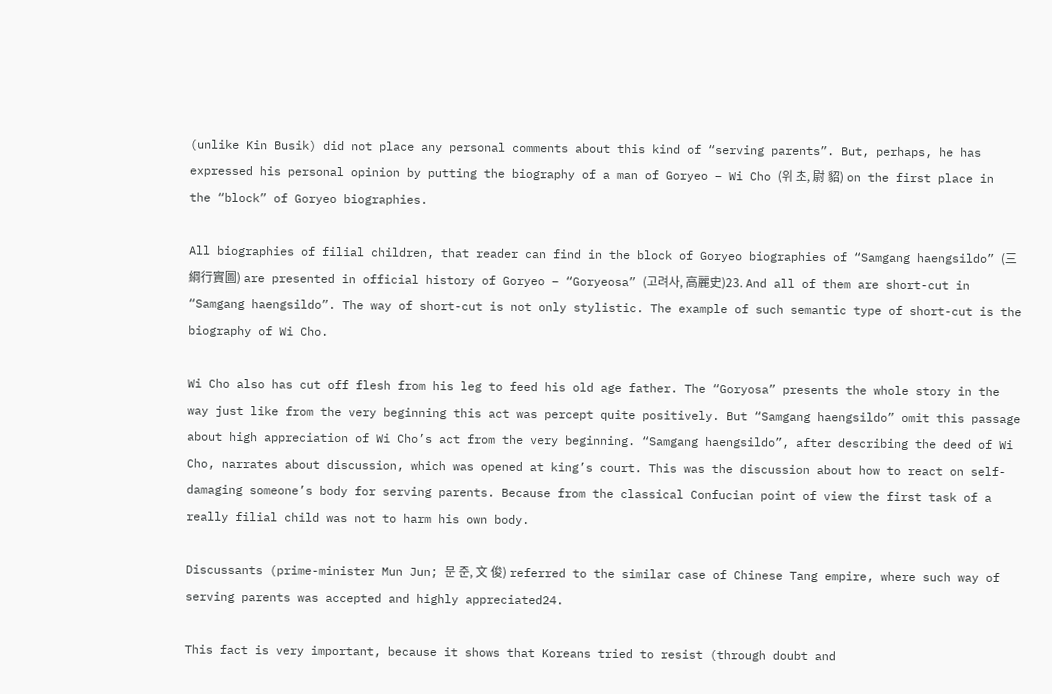(unlike Kin Busik) did not place any personal comments about this kind of “serving parents”. But, perhaps, he has expressed his personal opinion by putting the biography of a man of Goryeo – Wi Cho (위 초, 尉 貂) on the first place in the “block” of Goryeo biographies.

All biographies of filial children, that reader can find in the block of Goryeo biographies of “Samgang haengsildo” (三綱行實圖) are presented in official history of Goryeo – “Goryeosa” (고려사, 高麗史)23. And all of them are short-cut in “Samgang haengsildo”. The way of short-cut is not only stylistic. The example of such semantic type of short-cut is the biography of Wi Cho.

Wi Cho also has cut off flesh from his leg to feed his old age father. The “Goryosa” presents the whole story in the way just like from the very beginning this act was percept quite positively. But “Samgang haengsildo” omit this passage about high appreciation of Wi Cho’s act from the very beginning. “Samgang haengsildo”, after describing the deed of Wi Cho, narrates about discussion, which was opened at king’s court. This was the discussion about how to react on self-damaging someone’s body for serving parents. Because from the classical Confucian point of view the first task of a really filial child was not to harm his own body.

Discussants (prime-minister Mun Jun; 문 준, 文 俊) referred to the similar case of Chinese Tang empire, where such way of serving parents was accepted and highly appreciated24.

This fact is very important, because it shows that Koreans tried to resist (through doubt and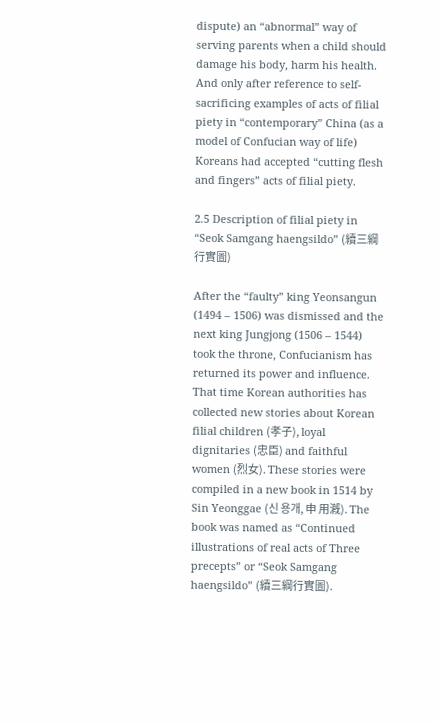dispute) an “abnormal” way of serving parents when a child should damage his body, harm his health. And only after reference to self-sacrificing examples of acts of filial piety in “contemporary” China (as a model of Confucian way of life) Koreans had accepted “cutting flesh and fingers” acts of filial piety.

2.5 Description of filial piety in “Seok Samgang haengsildo” (續三綱行實圖)

After the “faulty” king Yeonsangun (1494 – 1506) was dismissed and the next king Jungjong (1506 – 1544) took the throne, Confucianism has returned its power and influence. That time Korean authorities has collected new stories about Korean filial children (孝子), loyal dignitaries (忠臣) and faithful women (烈女). These stories were compiled in a new book in 1514 by Sin Yeonggae (신 용개, 申 用漑). The book was named as “Continued illustrations of real acts of Three precepts” or “Seok Samgang haengsildo” (續三綱行實圖).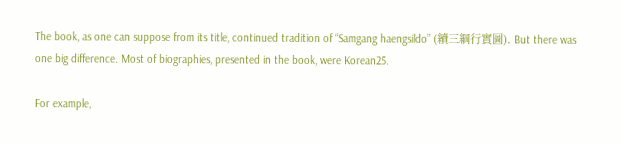The book, as one can suppose from its title, continued tradition of “Samgang haengsildo” (續三綱行實圖). But there was one big difference. Most of biographies, presented in the book, were Korean25.

For example,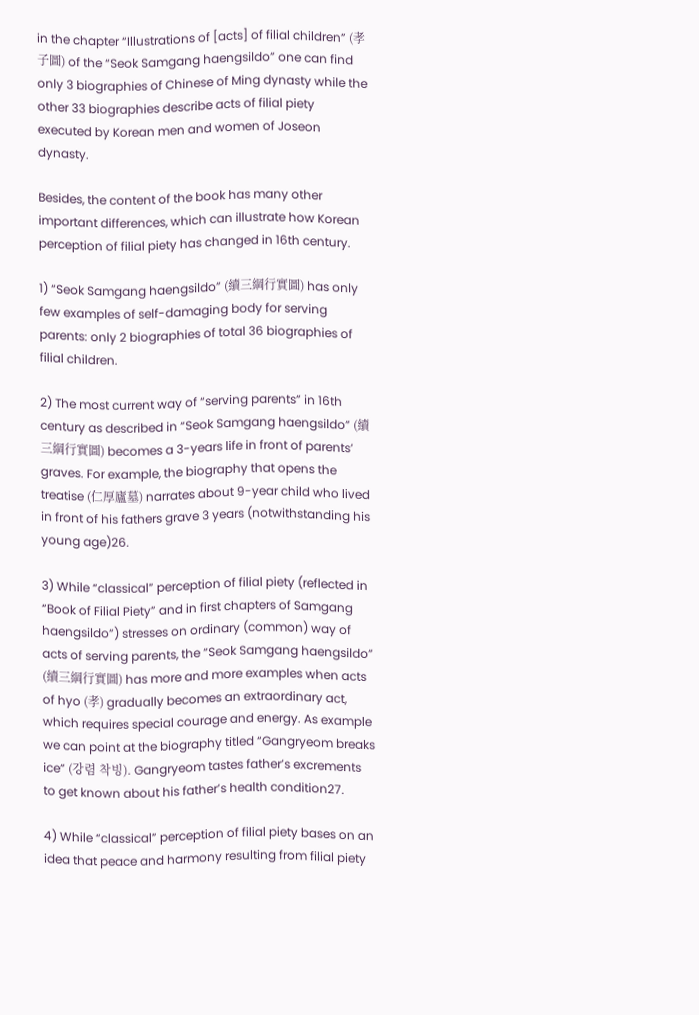in the chapter “Illustrations of [acts] of filial children” (孝子圖) of the “Seok Samgang haengsildo” one can find only 3 biographies of Chinese of Ming dynasty while the other 33 biographies describe acts of filial piety executed by Korean men and women of Joseon dynasty.

Besides, the content of the book has many other important differences, which can illustrate how Korean perception of filial piety has changed in 16th century.

1) “Seok Samgang haengsildo” (續三綱行實圖) has only few examples of self-damaging body for serving parents: only 2 biographies of total 36 biographies of filial children.

2) The most current way of “serving parents” in 16th century as described in “Seok Samgang haengsildo” (續三綱行實圖) becomes a 3-years life in front of parents’ graves. For example, the biography that opens the treatise (仁厚廬墓) narrates about 9-year child who lived in front of his fathers grave 3 years (notwithstanding his young age)26.

3) While “classical” perception of filial piety (reflected in “Book of Filial Piety” and in first chapters of Samgang haengsildo”) stresses on ordinary (common) way of acts of serving parents, the “Seok Samgang haengsildo” (續三綱行實圖) has more and more examples when acts of hyo (孝) gradually becomes an extraordinary act, which requires special courage and energy. As example we can point at the biography titled “Gangryeom breaks ice” (강렴 착빙). Gangryeom tastes father’s excrements to get known about his father’s health condition27.

4) While “classical” perception of filial piety bases on an idea that peace and harmony resulting from filial piety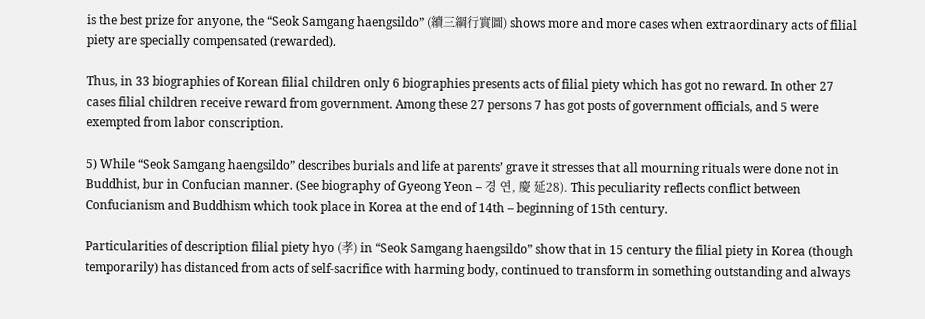is the best prize for anyone, the “Seok Samgang haengsildo” (續三綱行實圖) shows more and more cases when extraordinary acts of filial piety are specially compensated (rewarded).

Thus, in 33 biographies of Korean filial children only 6 biographies presents acts of filial piety which has got no reward. In other 27 cases filial children receive reward from government. Among these 27 persons 7 has got posts of government officials, and 5 were exempted from labor conscription.

5) While “Seok Samgang haengsildo” describes burials and life at parents’ grave it stresses that all mourning rituals were done not in Buddhist, bur in Confucian manner. (See biography of Gyeong Yeon – 경 연, 慶 延28). This peculiarity reflects conflict between Confucianism and Buddhism which took place in Korea at the end of 14th – beginning of 15th century.

Particularities of description filial piety hyo (孝) in “Seok Samgang haengsildo” show that in 15 century the filial piety in Korea (though temporarily) has distanced from acts of self-sacrifice with harming body, continued to transform in something outstanding and always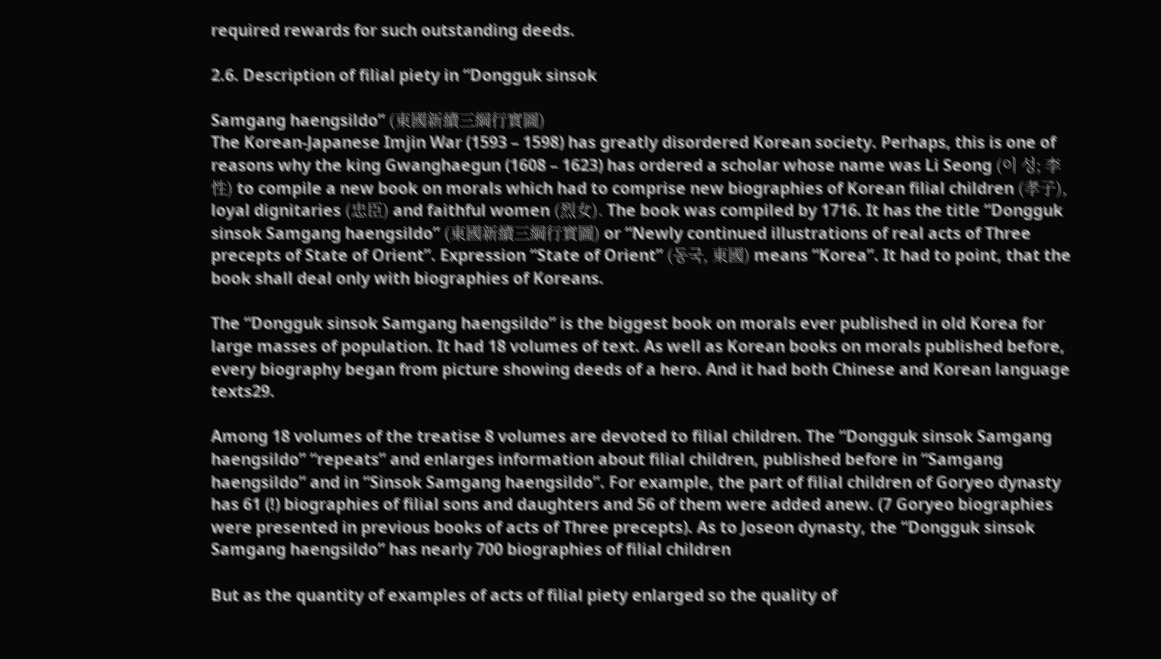required rewards for such outstanding deeds.

2.6. Description of filial piety in “Dongguk sinsok

Samgang haengsildo” (東國新續三綱行實圖)
The Korean-Japanese Imjin War (1593 – 1598) has greatly disordered Korean society. Perhaps, this is one of reasons why the king Gwanghaegun (1608 – 1623) has ordered a scholar whose name was Li Seong (이 성; 李 性) to compile a new book on morals which had to comprise new biographies of Korean filial children (孝子), loyal dignitaries (忠臣) and faithful women (烈女). The book was compiled by 1716. It has the title “Dongguk sinsok Samgang haengsildo” (東國新續三綱行實圖) or “Newly continued illustrations of real acts of Three precepts of State of Orient”. Expression “State of Orient” (동국, 東國) means “Korea”. It had to point, that the book shall deal only with biographies of Koreans.

The “Dongguk sinsok Samgang haengsildo” is the biggest book on morals ever published in old Korea for large masses of population. It had 18 volumes of text. As well as Korean books on morals published before, every biography began from picture showing deeds of a hero. And it had both Chinese and Korean language texts29.

Among 18 volumes of the treatise 8 volumes are devoted to filial children. The “Dongguk sinsok Samgang haengsildo” “repeats” and enlarges information about filial children, published before in “Samgang haengsildo” and in “Sinsok Samgang haengsildo”. For example, the part of filial children of Goryeo dynasty has 61 (!) biographies of filial sons and daughters and 56 of them were added anew. (7 Goryeo biographies were presented in previous books of acts of Three precepts). As to Joseon dynasty, the “Dongguk sinsok Samgang haengsildo” has nearly 700 biographies of filial children

But as the quantity of examples of acts of filial piety enlarged so the quality of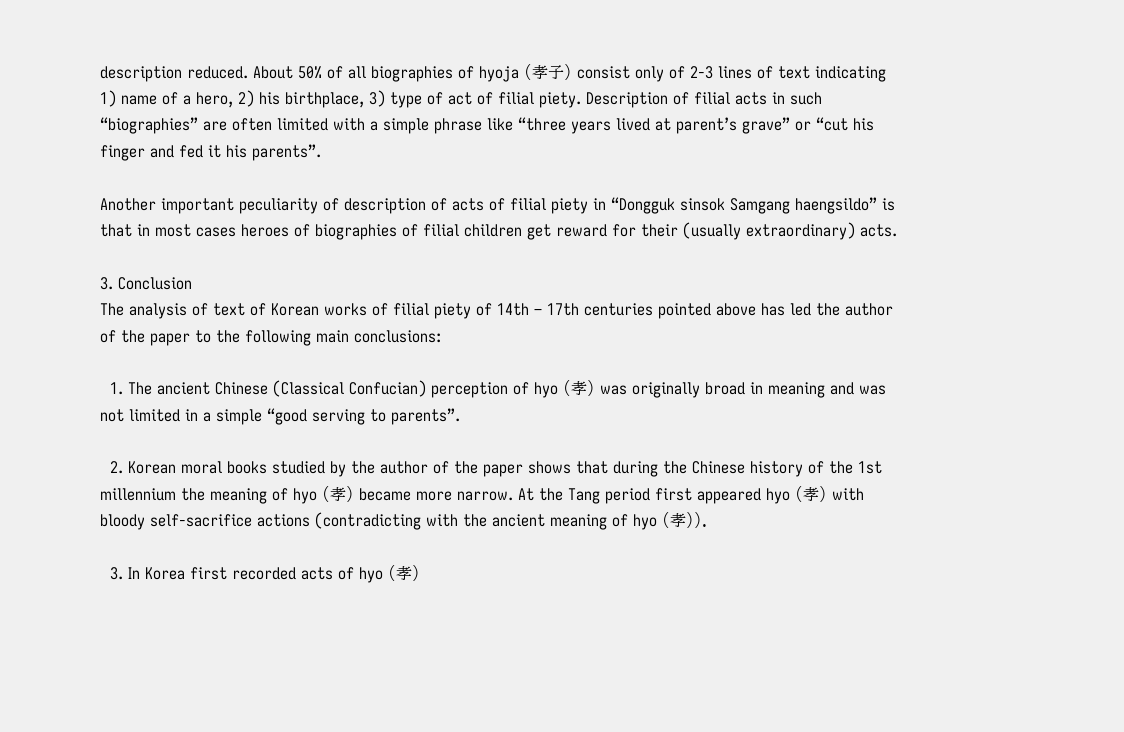description reduced. About 50% of all biographies of hyoja (孝子) consist only of 2-3 lines of text indicating 1) name of a hero, 2) his birthplace, 3) type of act of filial piety. Description of filial acts in such “biographies” are often limited with a simple phrase like “three years lived at parent’s grave” or “cut his finger and fed it his parents”.

Another important peculiarity of description of acts of filial piety in “Dongguk sinsok Samgang haengsildo” is that in most cases heroes of biographies of filial children get reward for their (usually extraordinary) acts.

3. Conclusion
The analysis of text of Korean works of filial piety of 14th – 17th centuries pointed above has led the author of the paper to the following main conclusions:

  1. The ancient Chinese (Classical Confucian) perception of hyo (孝) was originally broad in meaning and was not limited in a simple “good serving to parents”.

  2. Korean moral books studied by the author of the paper shows that during the Chinese history of the 1st millennium the meaning of hyo (孝) became more narrow. At the Tang period first appeared hyo (孝) with bloody self-sacrifice actions (contradicting with the ancient meaning of hyo (孝)).

  3. In Korea first recorded acts of hyo (孝)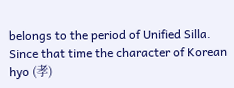belongs to the period of Unified Silla. Since that time the character of Korean hyo (孝)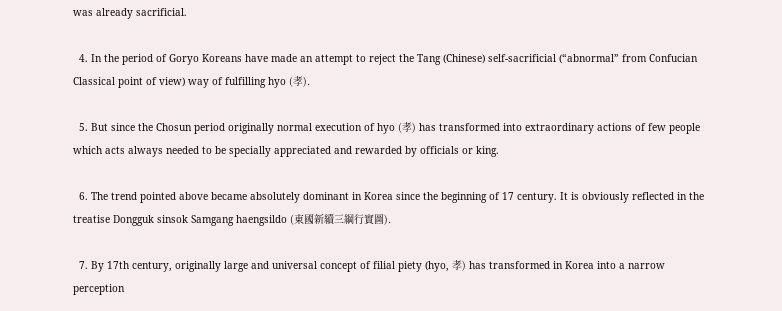was already sacrificial.

  4. In the period of Goryo Koreans have made an attempt to reject the Tang (Chinese) self-sacrificial (“abnormal” from Confucian Classical point of view) way of fulfilling hyo (孝).

  5. But since the Chosun period originally normal execution of hyo (孝) has transformed into extraordinary actions of few people which acts always needed to be specially appreciated and rewarded by officials or king.

  6. The trend pointed above became absolutely dominant in Korea since the beginning of 17 century. It is obviously reflected in the treatise Dongguk sinsok Samgang haengsildo (東國新續三綱行實圖).

  7. By 17th century, originally large and universal concept of filial piety (hyo, 孝) has transformed in Korea into a narrow perception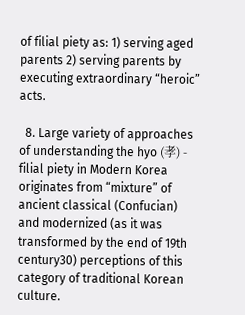of filial piety as: 1) serving aged parents 2) serving parents by executing extraordinary “heroic” acts.

  8. Large variety of approaches of understanding the hyo (孝) - filial piety in Modern Korea originates from “mixture” of ancient classical (Confucian) and modernized (as it was transformed by the end of 19th century30) perceptions of this category of traditional Korean culture.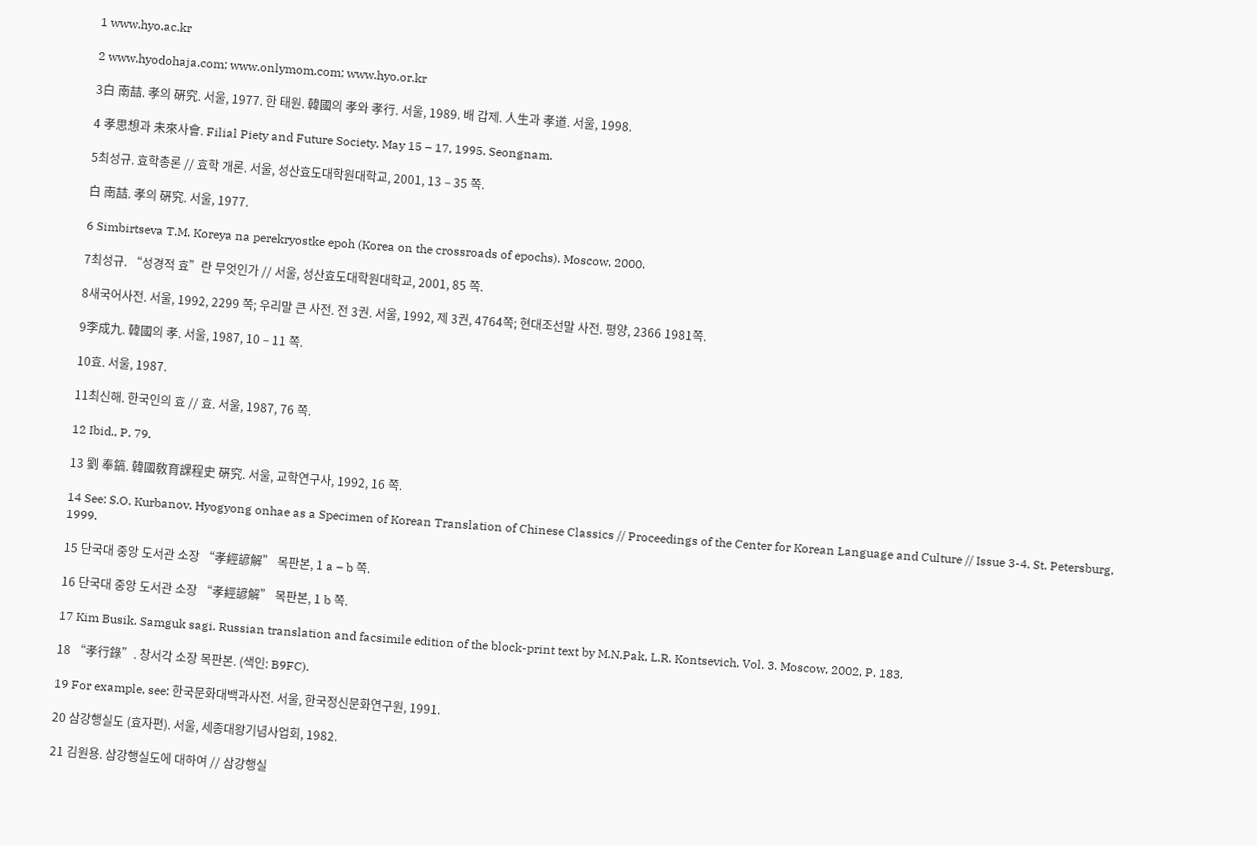1 www.hyo.ac.kr

2 www.hyodohaja.com; www.onlymom.com; www.hyo.or.kr

3白 南喆. 孝의 硏究. 서울, 1977. 한 태원. 韓國의 孝와 孝行. 서울, 1989. 배 갑제. 人生과 孝道. 서울, 1998.

4 孝思想과 未來사會. Filial Piety and Future Society. May 15 – 17, 1995. Seongnam.

5최성규. 효학총론 // 효학 개론. 서울, 성산효도대학원대학교, 2001, 13 – 35 쪽.

白 南喆. 孝의 硏究. 서울, 1977.

6 Simbirtseva T.M. Koreya na perekryostke epoh (Korea on the crossroads of epochs). Moscow, 2000.

7최성규. “성경적 효”란 무엇인가 // 서울, 성산효도대학원대학교, 2001, 85 쪽.

8새국어사전. 서울, 1992, 2299 쪽; 우리말 큰 사전. 전 3권. 서울, 1992, 제 3권, 4764쪽; 현대조선말 사전. 평양, 2366 1981쪽.

9李成九. 韓國의 孝. 서울, 1987, 10 – 11 쪽.

10효. 서울, 1987.

11최신해. 한국인의 효 // 효. 서울, 1987, 76 쪽.

12 Ibid., P. 79.

13 劉 奉鎬. 韓國敎育課程史 硏究. 서울, 교학연구사, 1992, 16 쪽.

14 See: S.O. Kurbanov. Hyogyong onhae as a Specimen of Korean Translation of Chinese Classics // Proceedings of the Center for Korean Language and Culture // Issue 3-4. St. Petersburg, 1999.

15 단국대 중앙 도서관 소장 “孝經諺解” 목판본, 1 a – b 쪽.

16 단국대 중앙 도서관 소장 “孝經諺解” 목판본, 1 b 쪽.

17 Kim Busik. Samguk sagi. Russian translation and facsimile edition of the block-print text by M.N.Pak, L.R. Kontsevich. Vol. 3. Moscow, 2002, P. 183.

18 “孝行錄”. 창서각 소장 목판본. (색인: B9FC).

19 For example, see: 한국문화대백과사전. 서울, 한국정신문화연구원, 1991.

20 삼강행실도 (효자편). 서울, 세종대왕기념사업회, 1982.

21 김원용. 삼강행실도에 대하여 // 삼강행실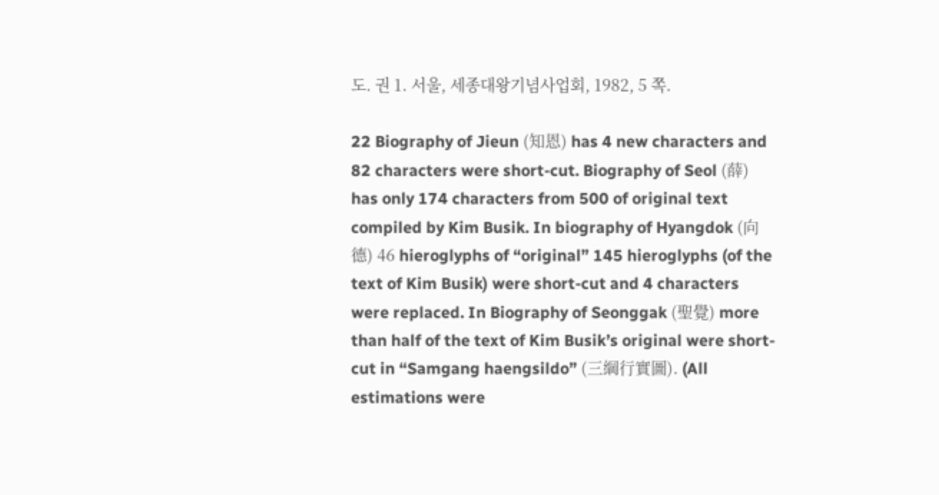도. 권 1. 서울, 세종대왕기념사업회, 1982, 5 쪽.

22 Biography of Jieun (知恩) has 4 new characters and 82 characters were short-cut. Biography of Seol (薛) has only 174 characters from 500 of original text compiled by Kim Busik. In biography of Hyangdok (向德) 46 hieroglyphs of “original” 145 hieroglyphs (of the text of Kim Busik) were short-cut and 4 characters were replaced. In Biography of Seonggak (聖覺) more than half of the text of Kim Busik’s original were short-cut in “Samgang haengsildo” (三綱行實圖). (All estimations were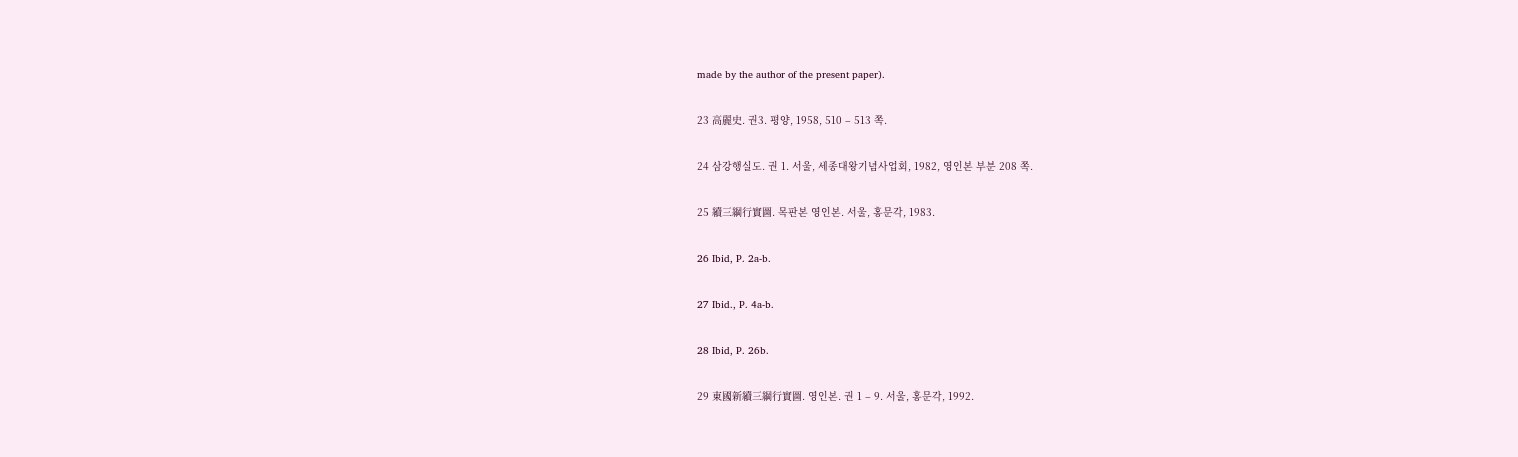made by the author of the present paper).

23 高麗史. 권3. 평양, 1958, 510 – 513 쪽.

24 삼강행실도. 권 1. 서울, 세종대왕기념사업회, 1982, 영인본 부분 208 쪽.

25 續三綱行實圖. 목판본 영인본. 서울, 홍문각, 1983.

26 Ibid, P. 2a-b.

27 Ibid., P. 4a-b.

28 Ibid, P. 26b.

29 東國新續三綱行實圖. 영인본. 권 1 – 9. 서울, 홍문각, 1992.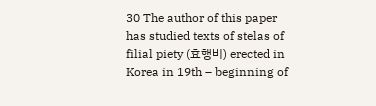30 The author of this paper has studied texts of stelas of filial piety (효행비) erected in Korea in 19th – beginning of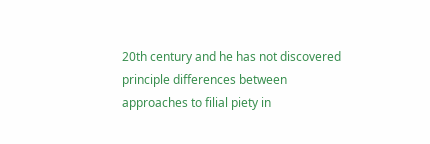20th century and he has not discovered principle differences between approaches to filial piety in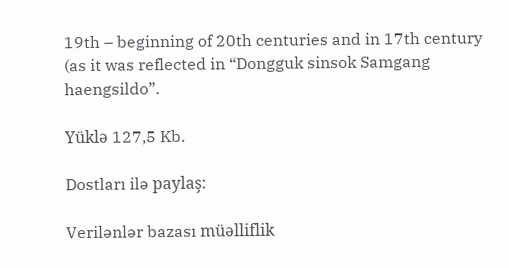19th – beginning of 20th centuries and in 17th century (as it was reflected in “Dongguk sinsok Samgang haengsildo”.

Yüklə 127,5 Kb.

Dostları ilə paylaş:

Verilənlər bazası müəlliflik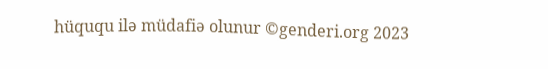hüququ ilə müdafiə olunur ©genderi.org 2023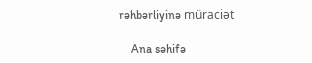rəhbərliyinə müraciət

    Ana səhifə